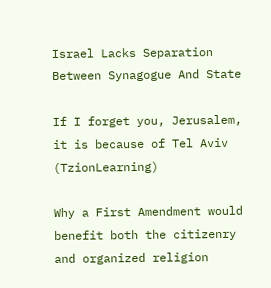Israel Lacks Separation Between Synagogue And State

If I forget you, Jerusalem, it is because of Tel Aviv (TzionLearning)

Why a First Amendment would benefit both the citizenry and organized religion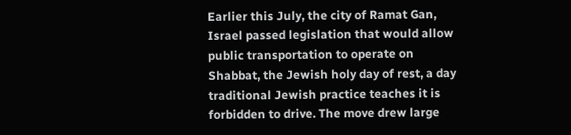Earlier this July, the city of Ramat Gan, Israel passed legislation that would allow public transportation to operate on Shabbat, the Jewish holy day of rest, a day traditional Jewish practice teaches it is forbidden to drive. The move drew large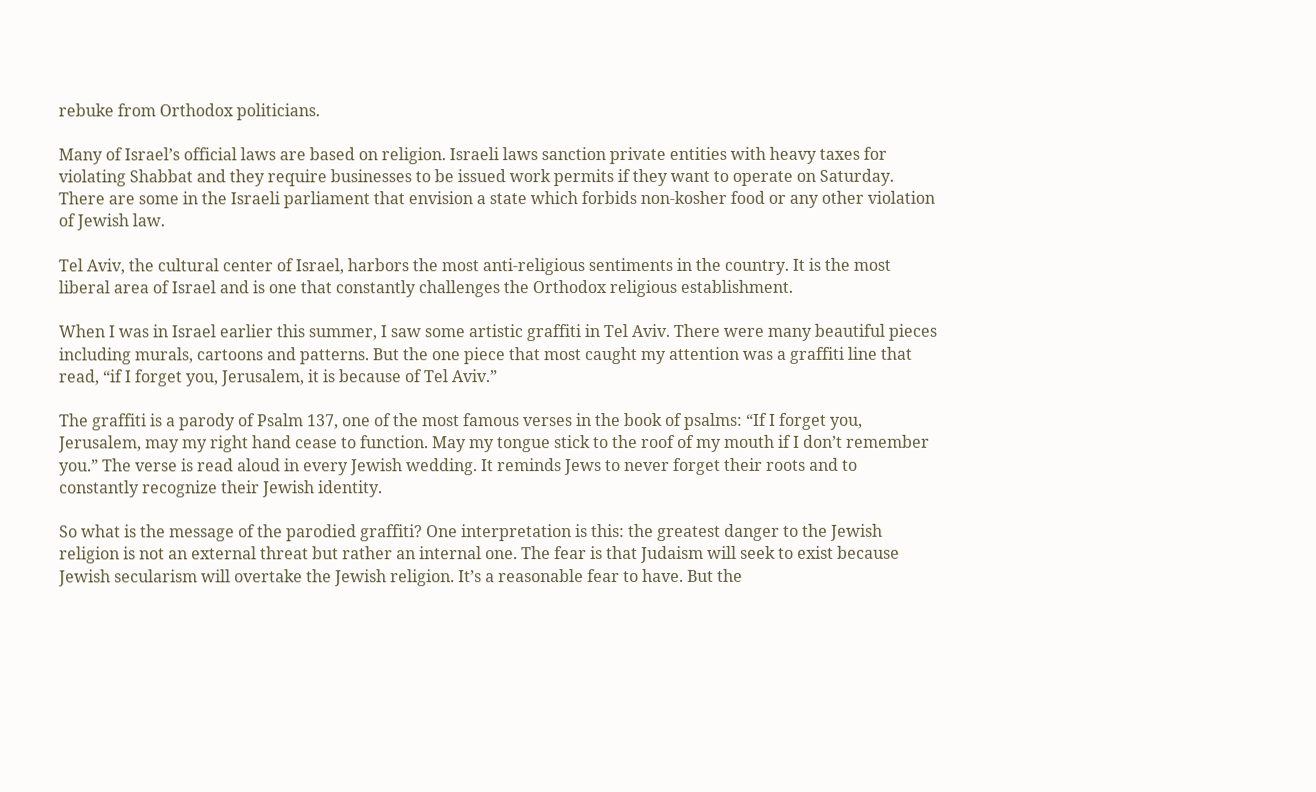rebuke from Orthodox politicians.

Many of Israel’s official laws are based on religion. Israeli laws sanction private entities with heavy taxes for violating Shabbat and they require businesses to be issued work permits if they want to operate on Saturday. There are some in the Israeli parliament that envision a state which forbids non-kosher food or any other violation of Jewish law.

Tel Aviv, the cultural center of Israel, harbors the most anti-religious sentiments in the country. It is the most liberal area of Israel and is one that constantly challenges the Orthodox religious establishment.

When I was in Israel earlier this summer, I saw some artistic graffiti in Tel Aviv. There were many beautiful pieces including murals, cartoons and patterns. But the one piece that most caught my attention was a graffiti line that read, “if I forget you, Jerusalem, it is because of Tel Aviv.”

The graffiti is a parody of Psalm 137, one of the most famous verses in the book of psalms: “If I forget you, Jerusalem, may my right hand cease to function. May my tongue stick to the roof of my mouth if I don’t remember you.” The verse is read aloud in every Jewish wedding. It reminds Jews to never forget their roots and to constantly recognize their Jewish identity.

So what is the message of the parodied graffiti? One interpretation is this: the greatest danger to the Jewish religion is not an external threat but rather an internal one. The fear is that Judaism will seek to exist because Jewish secularism will overtake the Jewish religion. It’s a reasonable fear to have. But the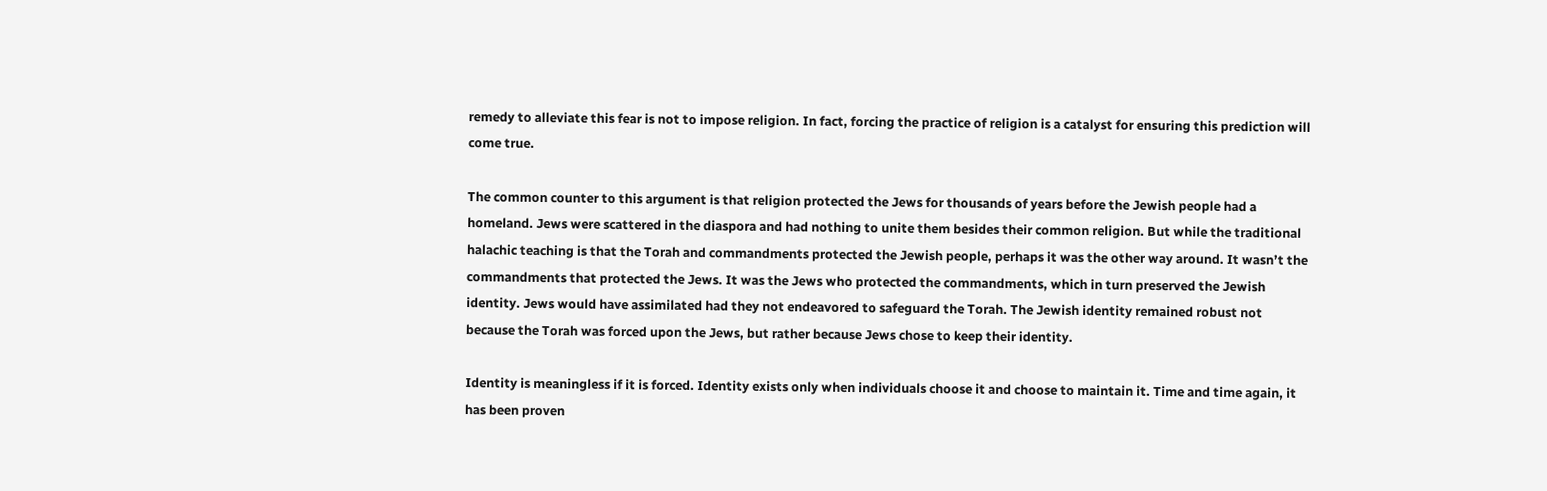remedy to alleviate this fear is not to impose religion. In fact, forcing the practice of religion is a catalyst for ensuring this prediction will come true.

The common counter to this argument is that religion protected the Jews for thousands of years before the Jewish people had a homeland. Jews were scattered in the diaspora and had nothing to unite them besides their common religion. But while the traditional halachic teaching is that the Torah and commandments protected the Jewish people, perhaps it was the other way around. It wasn’t the commandments that protected the Jews. It was the Jews who protected the commandments, which in turn preserved the Jewish identity. Jews would have assimilated had they not endeavored to safeguard the Torah. The Jewish identity remained robust not because the Torah was forced upon the Jews, but rather because Jews chose to keep their identity.

Identity is meaningless if it is forced. Identity exists only when individuals choose it and choose to maintain it. Time and time again, it has been proven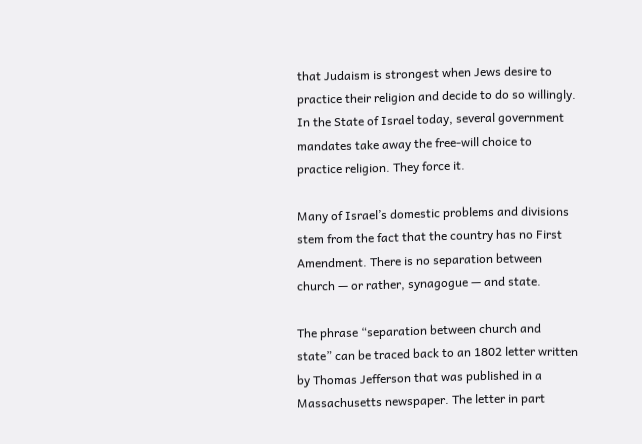that Judaism is strongest when Jews desire to practice their religion and decide to do so willingly. In the State of Israel today, several government mandates take away the free-will choice to practice religion. They force it.

Many of Israel’s domestic problems and divisions stem from the fact that the country has no First Amendment. There is no separation between church — or rather, synagogue — and state.

The phrase “separation between church and state” can be traced back to an 1802 letter written by Thomas Jefferson that was published in a Massachusetts newspaper. The letter in part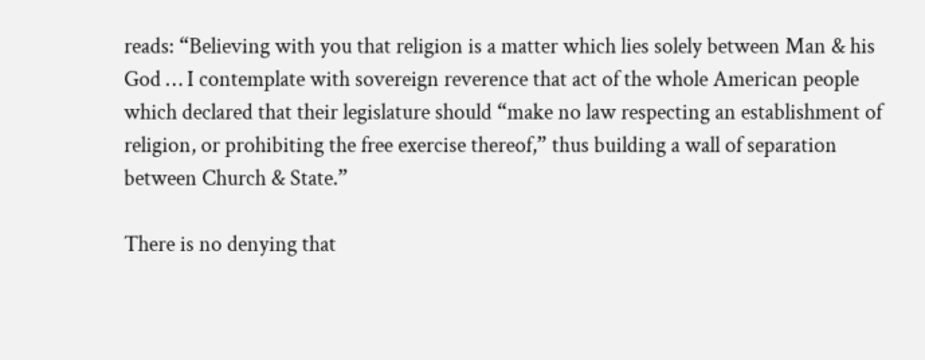reads: “Believing with you that religion is a matter which lies solely between Man & his God … I contemplate with sovereign reverence that act of the whole American people which declared that their legislature should “make no law respecting an establishment of religion, or prohibiting the free exercise thereof,” thus building a wall of separation between Church & State.”

There is no denying that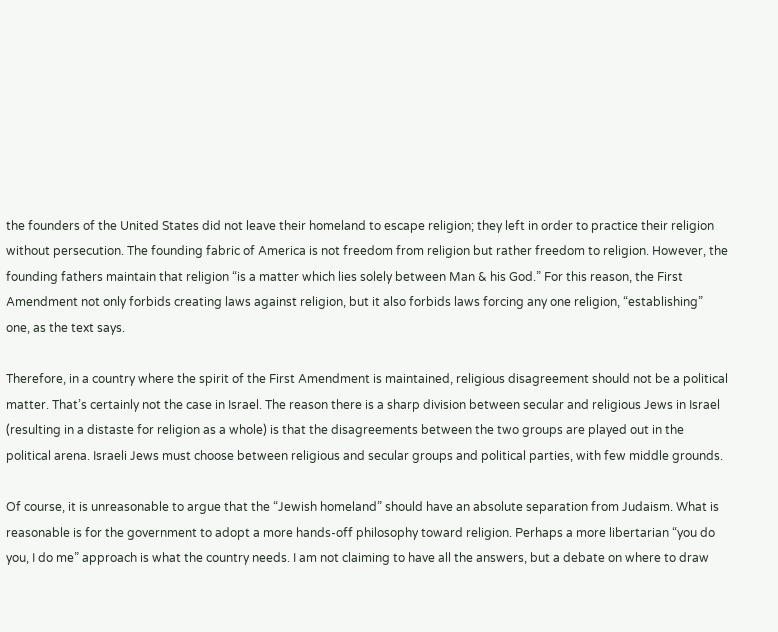the founders of the United States did not leave their homeland to escape religion; they left in order to practice their religion without persecution. The founding fabric of America is not freedom from religion but rather freedom to religion. However, the founding fathers maintain that religion “is a matter which lies solely between Man & his God.” For this reason, the First Amendment not only forbids creating laws against religion, but it also forbids laws forcing any one religion, “establishing” one, as the text says.

Therefore, in a country where the spirit of the First Amendment is maintained, religious disagreement should not be a political matter. That’s certainly not the case in Israel. The reason there is a sharp division between secular and religious Jews in Israel (resulting in a distaste for religion as a whole) is that the disagreements between the two groups are played out in the political arena. Israeli Jews must choose between religious and secular groups and political parties, with few middle grounds.

Of course, it is unreasonable to argue that the “Jewish homeland” should have an absolute separation from Judaism. What is reasonable is for the government to adopt a more hands-off philosophy toward religion. Perhaps a more libertarian “you do you, I do me” approach is what the country needs. I am not claiming to have all the answers, but a debate on where to draw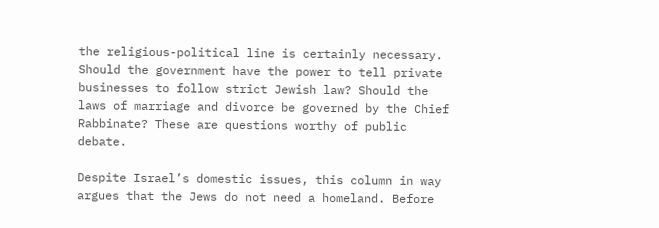the religious-political line is certainly necessary. Should the government have the power to tell private businesses to follow strict Jewish law? Should the laws of marriage and divorce be governed by the Chief Rabbinate? These are questions worthy of public debate.

Despite Israel’s domestic issues, this column in way argues that the Jews do not need a homeland. Before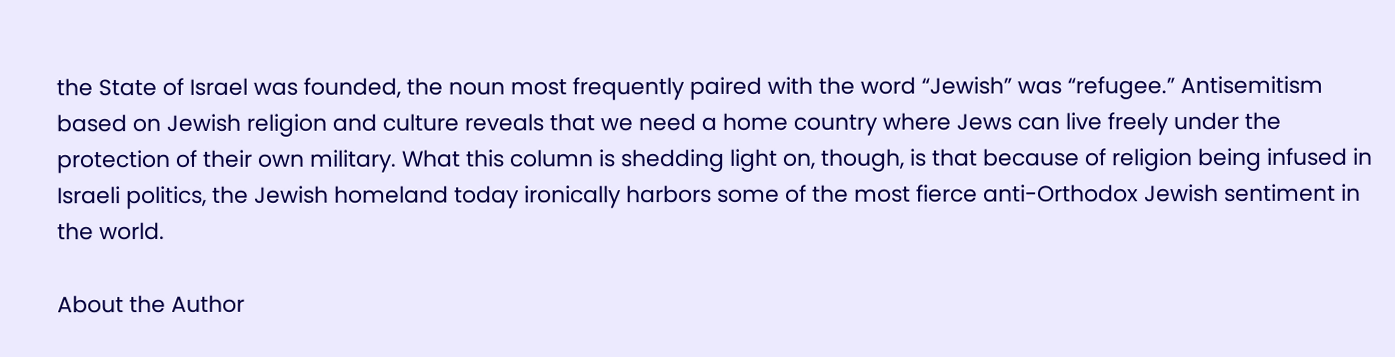the State of Israel was founded, the noun most frequently paired with the word “Jewish” was “refugee.” Antisemitism based on Jewish religion and culture reveals that we need a home country where Jews can live freely under the protection of their own military. What this column is shedding light on, though, is that because of religion being infused in Israeli politics, the Jewish homeland today ironically harbors some of the most fierce anti-Orthodox Jewish sentiment in the world.

About the Author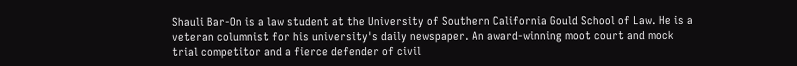Shauli Bar-On is a law student at the University of Southern California Gould School of Law. He is a veteran columnist for his university's daily newspaper. An award-winning moot court and mock trial competitor and a fierce defender of civil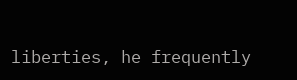liberties, he frequently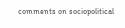comments on sociopolitical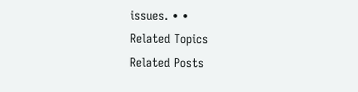issues. • •
Related Topics
Related Posts